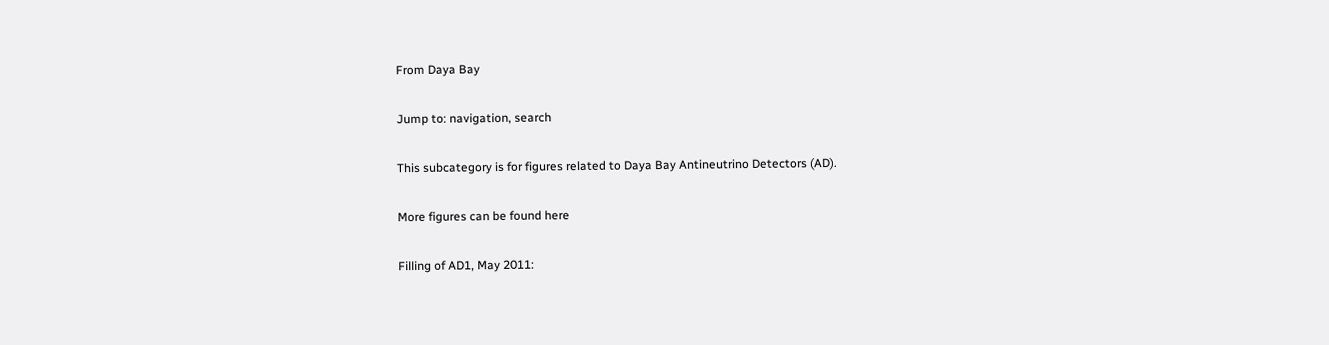From Daya Bay

Jump to: navigation, search

This subcategory is for figures related to Daya Bay Antineutrino Detectors (AD).

More figures can be found here

Filling of AD1, May 2011: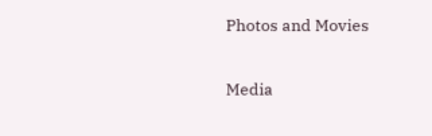Photos and Movies

Media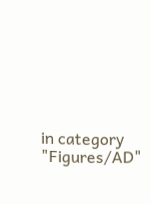in category "Figures/AD"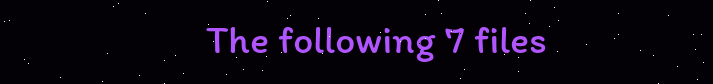The following 7 files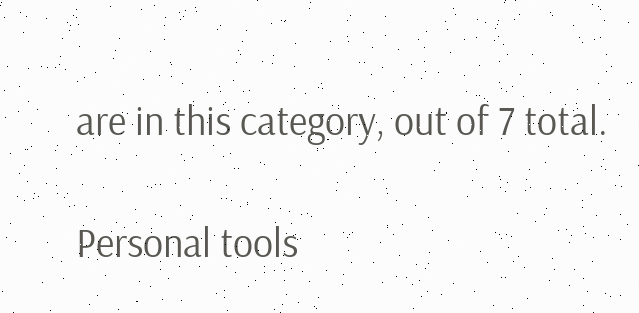are in this category, out of 7 total.

Personal tools